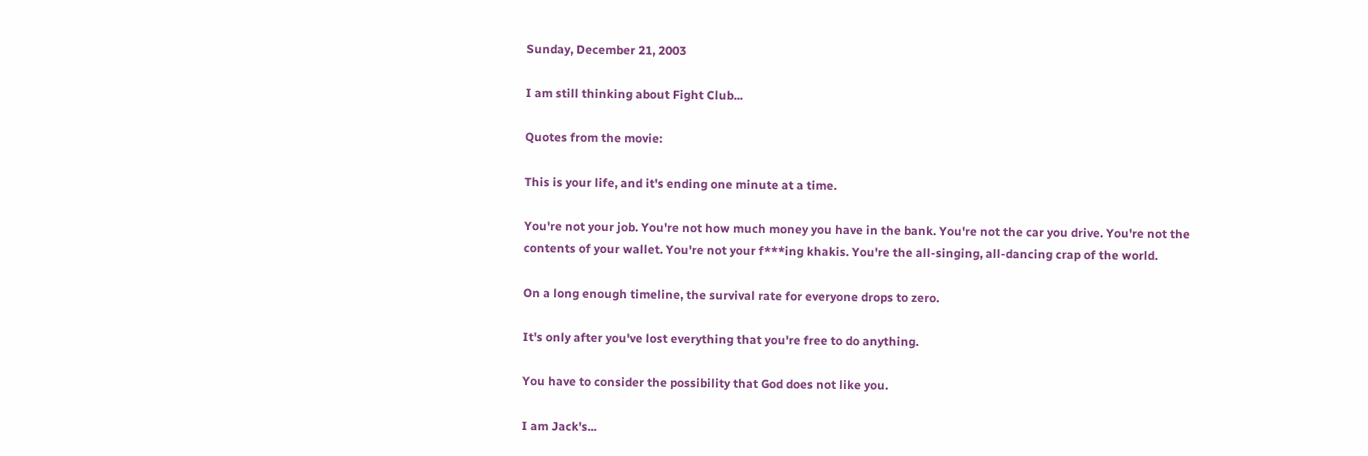Sunday, December 21, 2003

I am still thinking about Fight Club...

Quotes from the movie:

This is your life, and it's ending one minute at a time.

You're not your job. You're not how much money you have in the bank. You're not the car you drive. You're not the contents of your wallet. You're not your f***ing khakis. You're the all-singing, all-dancing crap of the world.

On a long enough timeline, the survival rate for everyone drops to zero.

It's only after you've lost everything that you're free to do anything.

You have to consider the possibility that God does not like you.

I am Jack's...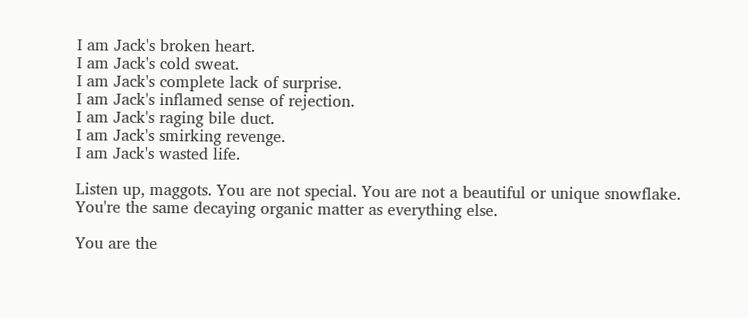I am Jack's broken heart.
I am Jack's cold sweat.
I am Jack's complete lack of surprise.
I am Jack's inflamed sense of rejection.
I am Jack's raging bile duct.
I am Jack's smirking revenge.
I am Jack's wasted life.

Listen up, maggots. You are not special. You are not a beautiful or unique snowflake. You're the same decaying organic matter as everything else.

You are the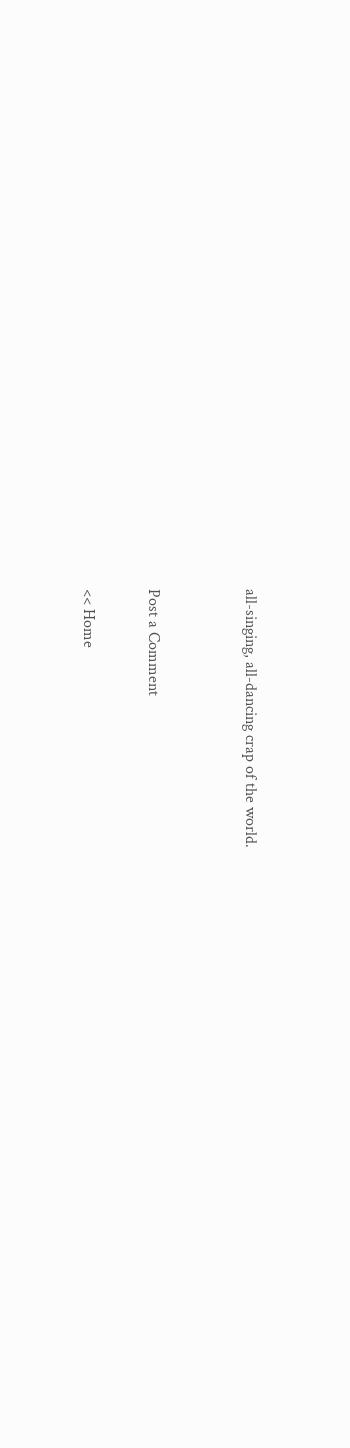all-singing, all-dancing crap of the world.


Post a Comment

<< Home